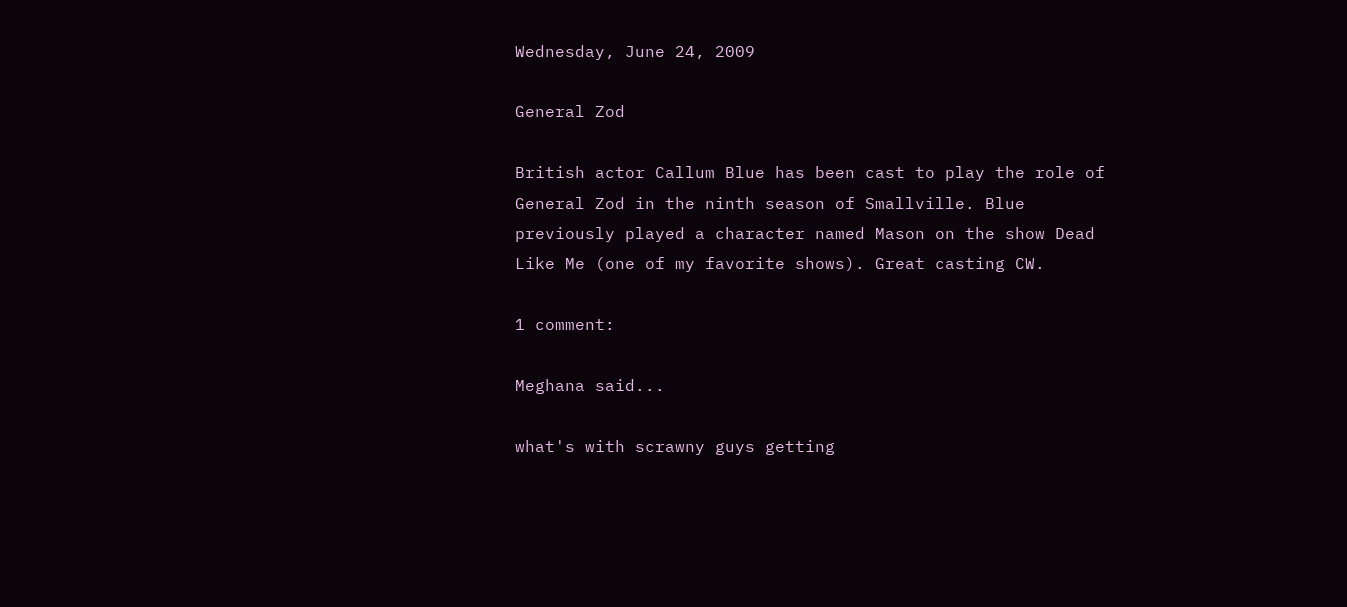Wednesday, June 24, 2009

General Zod

British actor Callum Blue has been cast to play the role of General Zod in the ninth season of Smallville. Blue previously played a character named Mason on the show Dead Like Me (one of my favorite shows). Great casting CW.

1 comment:

Meghana said...

what's with scrawny guys getting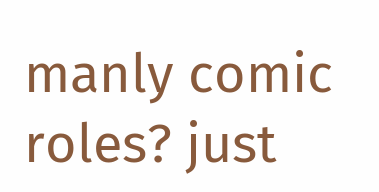manly comic roles? just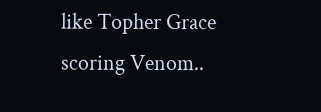like Topher Grace scoring Venom..